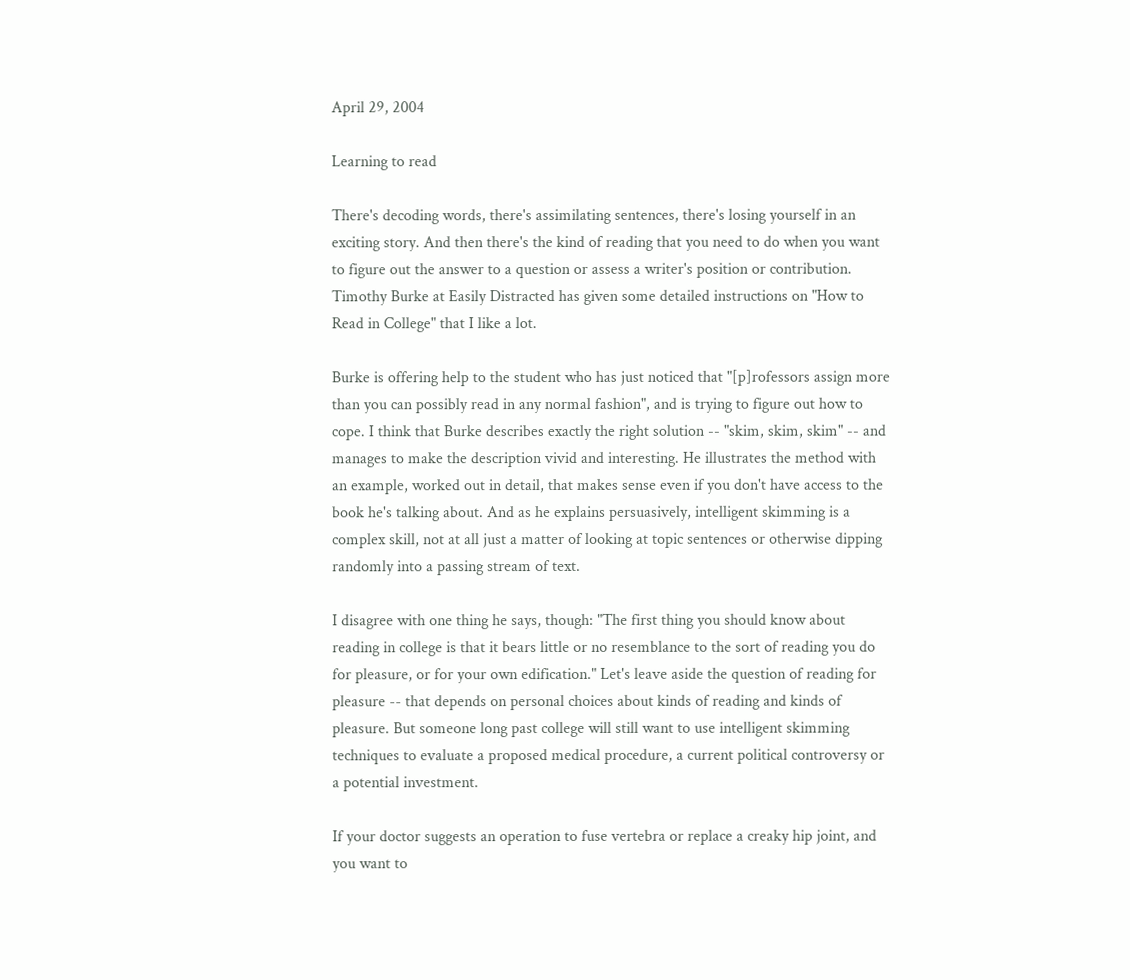April 29, 2004

Learning to read

There's decoding words, there's assimilating sentences, there's losing yourself in an exciting story. And then there's the kind of reading that you need to do when you want to figure out the answer to a question or assess a writer's position or contribution. Timothy Burke at Easily Distracted has given some detailed instructions on "How to Read in College" that I like a lot.

Burke is offering help to the student who has just noticed that "[p]rofessors assign more than you can possibly read in any normal fashion", and is trying to figure out how to cope. I think that Burke describes exactly the right solution -- "skim, skim, skim" -- and manages to make the description vivid and interesting. He illustrates the method with an example, worked out in detail, that makes sense even if you don't have access to the book he's talking about. And as he explains persuasively, intelligent skimming is a complex skill, not at all just a matter of looking at topic sentences or otherwise dipping randomly into a passing stream of text.

I disagree with one thing he says, though: "The first thing you should know about reading in college is that it bears little or no resemblance to the sort of reading you do for pleasure, or for your own edification." Let's leave aside the question of reading for pleasure -- that depends on personal choices about kinds of reading and kinds of pleasure. But someone long past college will still want to use intelligent skimming techniques to evaluate a proposed medical procedure, a current political controversy or a potential investment.

If your doctor suggests an operation to fuse vertebra or replace a creaky hip joint, and you want to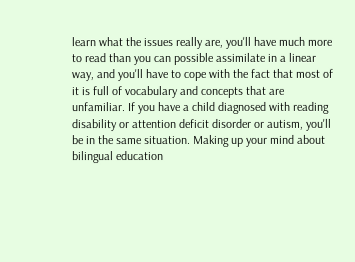learn what the issues really are, you'll have much more to read than you can possible assimilate in a linear way, and you'll have to cope with the fact that most of it is full of vocabulary and concepts that are unfamiliar. If you have a child diagnosed with reading disability or attention deficit disorder or autism, you'll be in the same situation. Making up your mind about bilingual education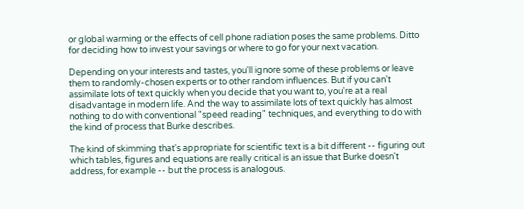or global warming or the effects of cell phone radiation poses the same problems. Ditto for deciding how to invest your savings or where to go for your next vacation.

Depending on your interests and tastes, you'll ignore some of these problems or leave them to randomly-chosen experts or to other random influences. But if you can't assimilate lots of text quickly when you decide that you want to, you're at a real disadvantage in modern life. And the way to assimilate lots of text quickly has almost nothing to do with conventional "speed reading" techniques, and everything to do with the kind of process that Burke describes.

The kind of skimming that's appropriate for scientific text is a bit different -- figuring out which tables, figures and equations are really critical is an issue that Burke doesn't address, for example -- but the process is analogous.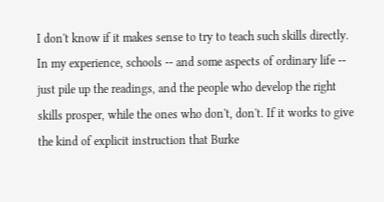I don't know if it makes sense to try to teach such skills directly. In my experience, schools -- and some aspects of ordinary life -- just pile up the readings, and the people who develop the right skills prosper, while the ones who don't, don't. If it works to give the kind of explicit instruction that Burke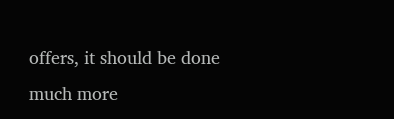offers, it should be done much more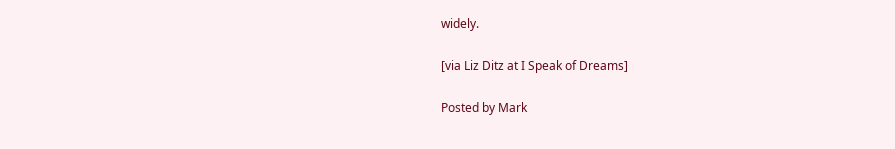widely.

[via Liz Ditz at I Speak of Dreams]

Posted by Mark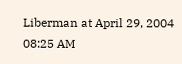Liberman at April 29, 2004 08:25 AM